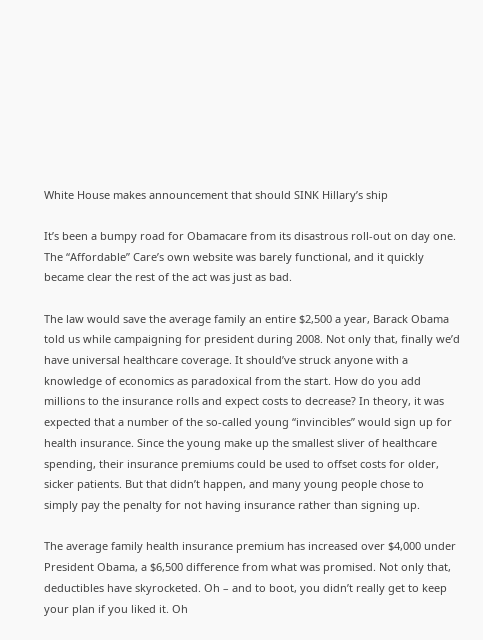White House makes announcement that should SINK Hillary’s ship

It’s been a bumpy road for Obamacare from its disastrous roll-out on day one. The “Affordable” Care’s own website was barely functional, and it quickly became clear the rest of the act was just as bad.

The law would save the average family an entire $2,500 a year, Barack Obama told us while campaigning for president during 2008. Not only that, finally we’d have universal healthcare coverage. It should’ve struck anyone with a knowledge of economics as paradoxical from the start. How do you add millions to the insurance rolls and expect costs to decrease? In theory, it was expected that a number of the so-called young “invincibles” would sign up for health insurance. Since the young make up the smallest sliver of healthcare spending, their insurance premiums could be used to offset costs for older, sicker patients. But that didn’t happen, and many young people chose to simply pay the penalty for not having insurance rather than signing up.

The average family health insurance premium has increased over $4,000 under President Obama, a $6,500 difference from what was promised. Not only that, deductibles have skyrocketed. Oh – and to boot, you didn’t really get to keep your plan if you liked it. Oh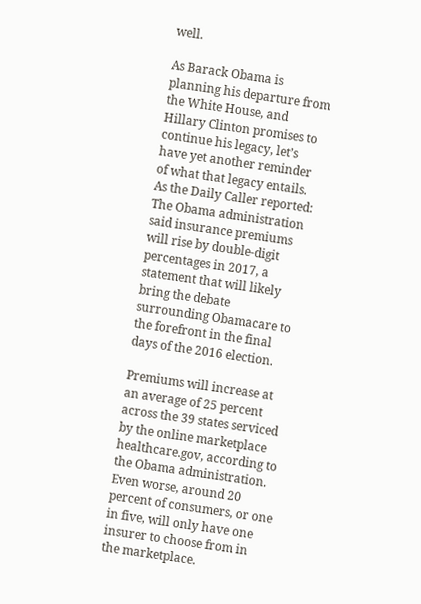well.

As Barack Obama is planning his departure from the White House, and Hillary Clinton promises to continue his legacy, let’s have yet another reminder of what that legacy entails. As the Daily Caller reported: The Obama administration said insurance premiums will rise by double-digit percentages in 2017, a statement that will likely bring the debate surrounding Obamacare to the forefront in the final days of the 2016 election.

Premiums will increase at an average of 25 percent across the 39 states serviced by the online marketplace healthcare.gov, according to the Obama administration. Even worse, around 20 percent of consumers, or one in five, will only have one insurer to choose from in the marketplace.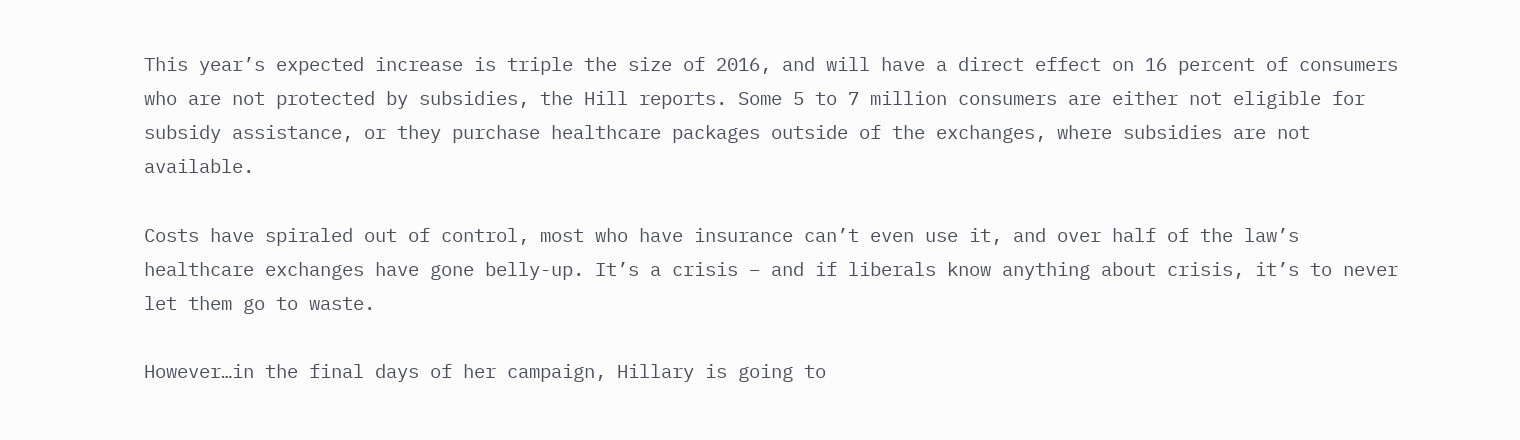This year’s expected increase is triple the size of 2016, and will have a direct effect on 16 percent of consumers who are not protected by subsidies, the Hill reports. Some 5 to 7 million consumers are either not eligible for subsidy assistance, or they purchase healthcare packages outside of the exchanges, where subsidies are not available.

Costs have spiraled out of control, most who have insurance can’t even use it, and over half of the law’s healthcare exchanges have gone belly-up. It’s a crisis – and if liberals know anything about crisis, it’s to never let them go to waste.

However…in the final days of her campaign, Hillary is going to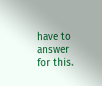have to answer for this.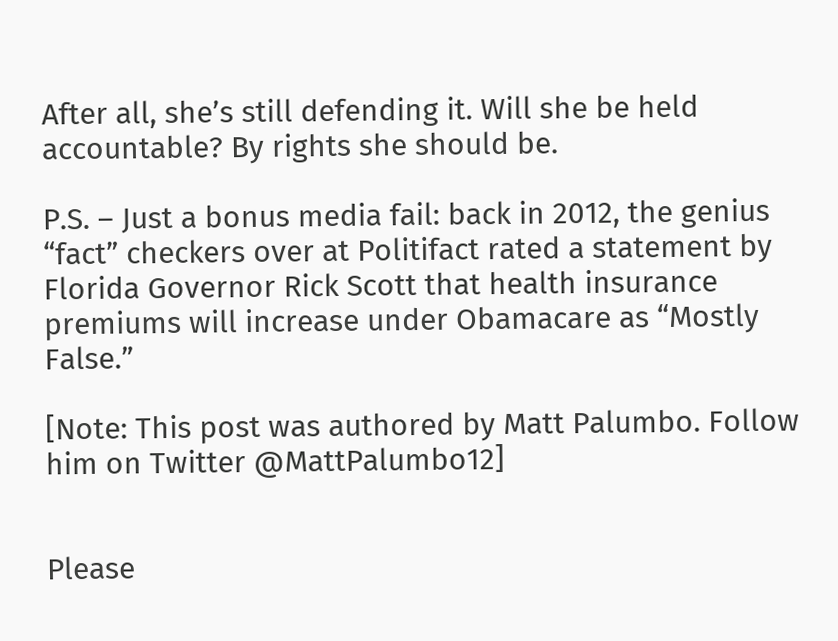After all, she’s still defending it. Will she be held accountable? By rights she should be.

P.S. – Just a bonus media fail: back in 2012, the genius “fact” checkers over at Politifact rated a statement by Florida Governor Rick Scott that health insurance premiums will increase under Obamacare as “Mostly False.”

[Note: This post was authored by Matt Palumbo. Follow him on Twitter @MattPalumbo12]


Please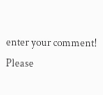enter your comment!
Please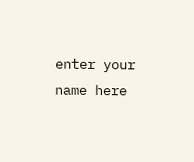enter your name here